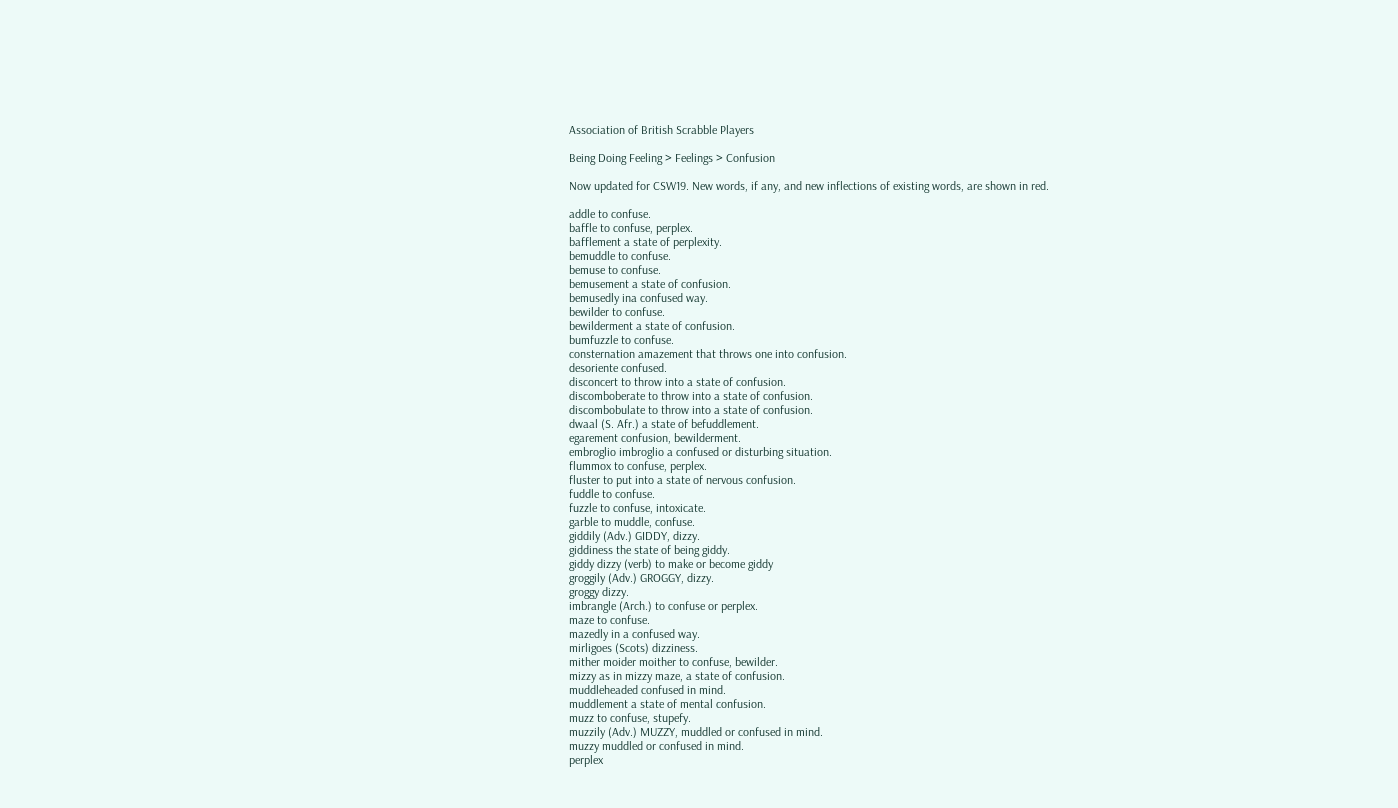Association of British Scrabble Players

Being Doing Feeling > Feelings > Confusion

Now updated for CSW19. New words, if any, and new inflections of existing words, are shown in red.

addle to confuse.
baffle to confuse, perplex.
bafflement a state of perplexity.
bemuddle to confuse.
bemuse to confuse.
bemusement a state of confusion.
bemusedly ina confused way.
bewilder to confuse.
bewilderment a state of confusion.
bumfuzzle to confuse.
consternation amazement that throws one into confusion.
desoriente confused.
disconcert to throw into a state of confusion.
discomboberate to throw into a state of confusion.
discombobulate to throw into a state of confusion.
dwaal (S. Afr.) a state of befuddlement.
egarement confusion, bewilderment.
embroglio imbroglio a confused or disturbing situation.
flummox to confuse, perplex.
fluster to put into a state of nervous confusion.
fuddle to confuse.
fuzzle to confuse, intoxicate.
garble to muddle, confuse.
giddily (Adv.) GIDDY, dizzy.
giddiness the state of being giddy.
giddy dizzy (verb) to make or become giddy
groggily (Adv.) GROGGY, dizzy.
groggy dizzy.
imbrangle (Arch.) to confuse or perplex.
maze to confuse.
mazedly in a confused way.
mirligoes (Scots) dizziness.
mither moider moither to confuse, bewilder.
mizzy as in mizzy maze, a state of confusion.
muddleheaded confused in mind.
muddlement a state of mental confusion.
muzz to confuse, stupefy.
muzzily (Adv.) MUZZY, muddled or confused in mind.
muzzy muddled or confused in mind.
perplex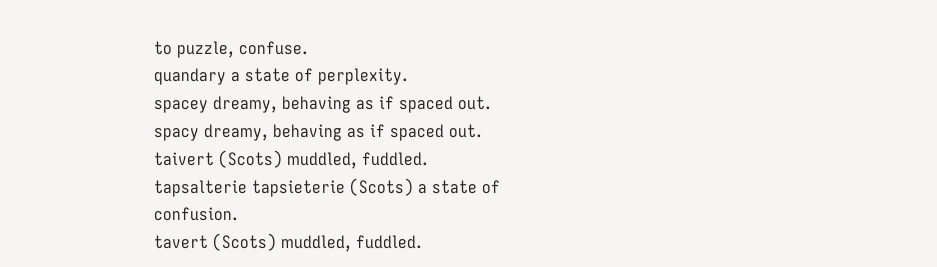to puzzle, confuse.
quandary a state of perplexity.
spacey dreamy, behaving as if spaced out.
spacy dreamy, behaving as if spaced out.
taivert (Scots) muddled, fuddled.
tapsalterie tapsieterie (Scots) a state of confusion.
tavert (Scots) muddled, fuddled.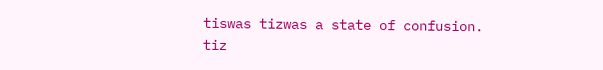tiswas tizwas a state of confusion.
tiz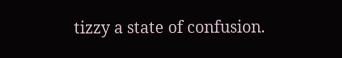tizzy a state of confusion.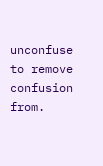unconfuse to remove confusion from.